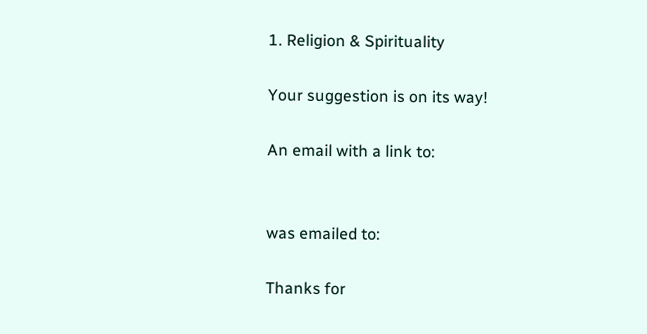1. Religion & Spirituality

Your suggestion is on its way!

An email with a link to:


was emailed to:

Thanks for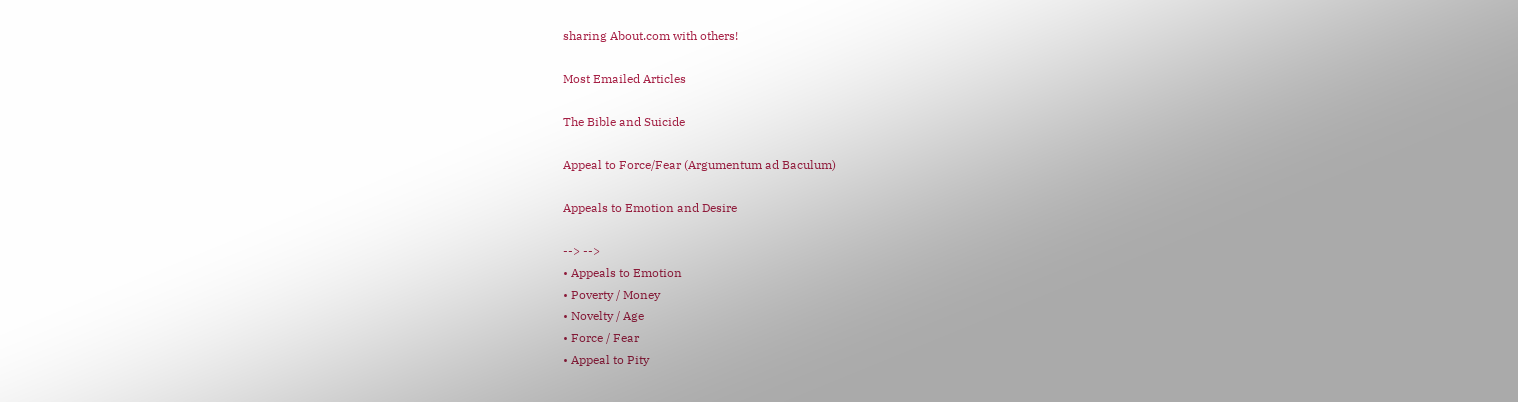sharing About.com with others!

Most Emailed Articles

The Bible and Suicide

Appeal to Force/Fear (Argumentum ad Baculum)

Appeals to Emotion and Desire

--> -->
• Appeals to Emotion
• Poverty / Money
• Novelty / Age
• Force / Fear
• Appeal to Pity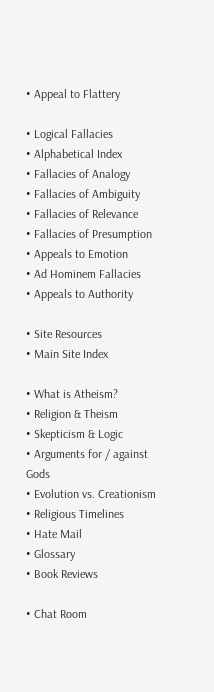• Appeal to Flattery

• Logical Fallacies
• Alphabetical Index
• Fallacies of Analogy
• Fallacies of Ambiguity
• Fallacies of Relevance
• Fallacies of Presumption
• Appeals to Emotion
• Ad Hominem Fallacies
• Appeals to Authority

• Site Resources
• Main Site Index

• What is Atheism?
• Religion & Theism
• Skepticism & Logic
• Arguments for / against Gods
• Evolution vs. Creationism
• Religious Timelines
• Hate Mail
• Glossary
• Book Reviews

• Chat Room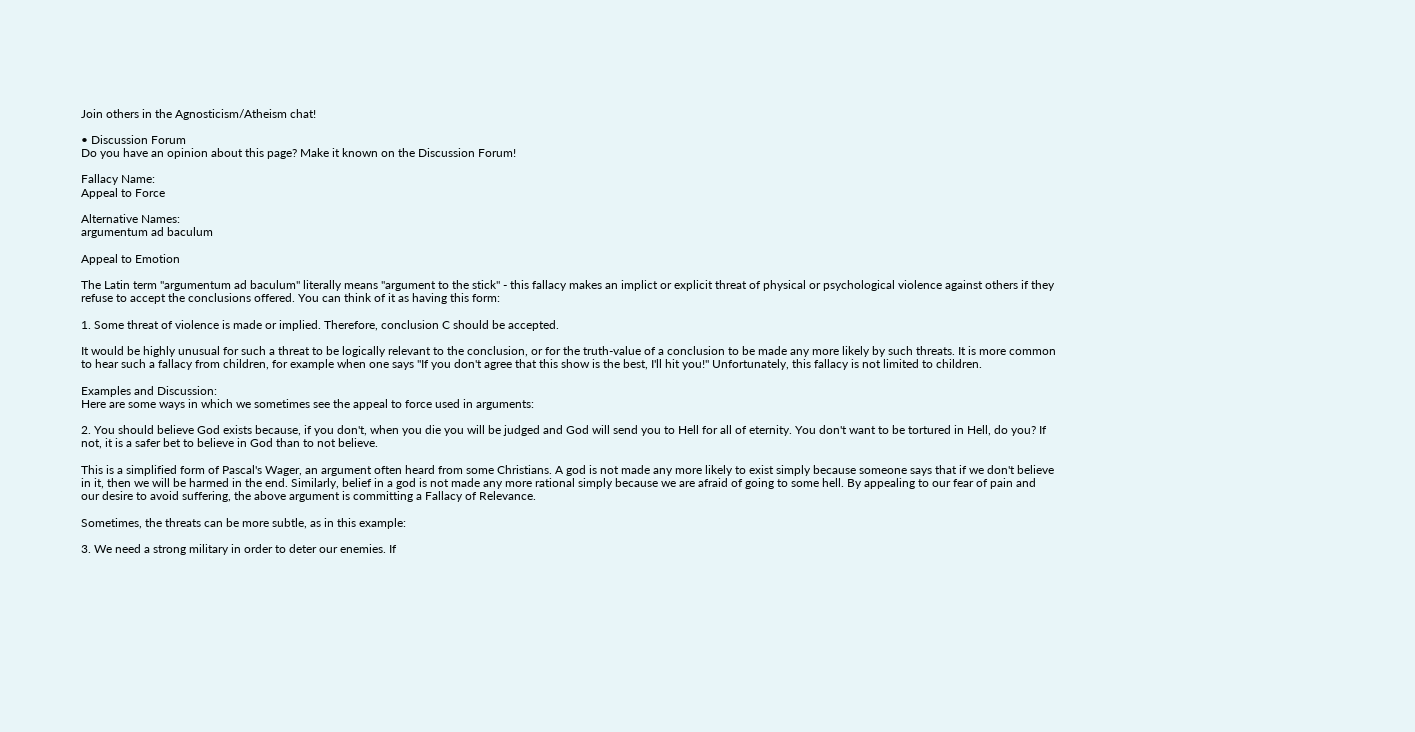Join others in the Agnosticism/Atheism chat!

• Discussion Forum
Do you have an opinion about this page? Make it known on the Discussion Forum!

Fallacy Name:
Appeal to Force

Alternative Names:
argumentum ad baculum

Appeal to Emotion

The Latin term "argumentum ad baculum" literally means "argument to the stick" - this fallacy makes an implict or explicit threat of physical or psychological violence against others if they refuse to accept the conclusions offered. You can think of it as having this form:

1. Some threat of violence is made or implied. Therefore, conclusion C should be accepted.

It would be highly unusual for such a threat to be logically relevant to the conclusion, or for the truth-value of a conclusion to be made any more likely by such threats. It is more common to hear such a fallacy from children, for example when one says "If you don't agree that this show is the best, I'll hit you!" Unfortunately, this fallacy is not limited to children.

Examples and Discussion:
Here are some ways in which we sometimes see the appeal to force used in arguments:

2. You should believe God exists because, if you don't, when you die you will be judged and God will send you to Hell for all of eternity. You don't want to be tortured in Hell, do you? If not, it is a safer bet to believe in God than to not believe.

This is a simplified form of Pascal's Wager, an argument often heard from some Christians. A god is not made any more likely to exist simply because someone says that if we don't believe in it, then we will be harmed in the end. Similarly, belief in a god is not made any more rational simply because we are afraid of going to some hell. By appealing to our fear of pain and our desire to avoid suffering, the above argument is committing a Fallacy of Relevance.

Sometimes, the threats can be more subtle, as in this example:

3. We need a strong military in order to deter our enemies. If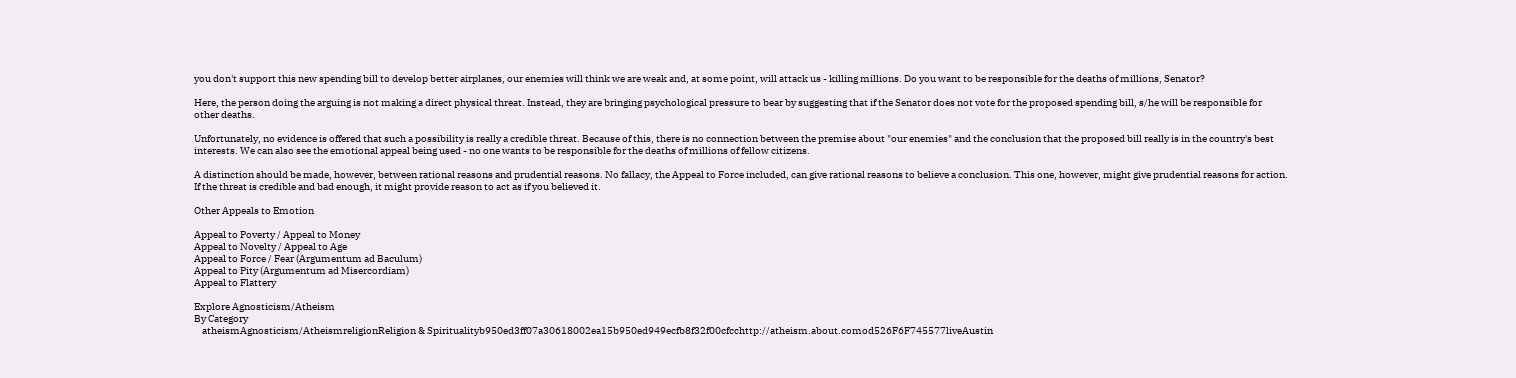you don't support this new spending bill to develop better airplanes, our enemies will think we are weak and, at some point, will attack us - killing millions. Do you want to be responsible for the deaths of millions, Senator?

Here, the person doing the arguing is not making a direct physical threat. Instead, they are bringing psychological pressure to bear by suggesting that if the Senator does not vote for the proposed spending bill, s/he will be responsible for other deaths.

Unfortunately, no evidence is offered that such a possibility is really a credible threat. Because of this, there is no connection between the premise about "our enemies" and the conclusion that the proposed bill really is in the country's best interests. We can also see the emotional appeal being used - no one wants to be responsible for the deaths of millions of fellow citizens.

A distinction should be made, however, between rational reasons and prudential reasons. No fallacy, the Appeal to Force included, can give rational reasons to believe a conclusion. This one, however, might give prudential reasons for action. If the threat is credible and bad enough, it might provide reason to act as if you believed it.

Other Appeals to Emotion

Appeal to Poverty / Appeal to Money
Appeal to Novelty / Appeal to Age
Appeal to Force / Fear (Argumentum ad Baculum)
Appeal to Pity (Argumentum ad Misercordiam)
Appeal to Flattery

Explore Agnosticism/Atheism
By Category
    atheismAgnosticism/AtheismreligionReligion & Spiritualityb950ed3ff07a30618002ea15b950ed949ecfb8f32f00cfcchttp://atheism.about.comod526F6F745577liveAustin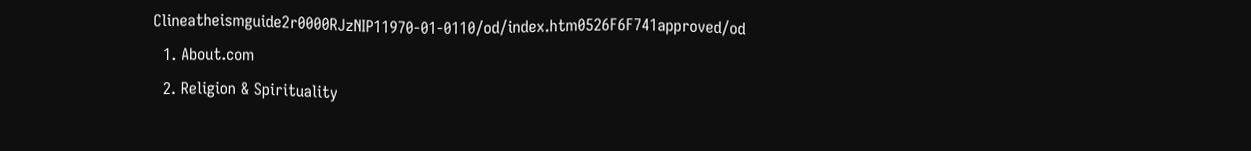Clineatheismguide2r0000RJzNIP11970-01-0110/od/index.htm0526F6F741approved/od
  1. About.com
  2. Religion & Spirituality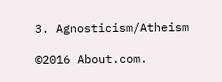3. Agnosticism/Atheism

©2016 About.com.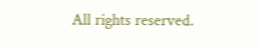All rights reserved.